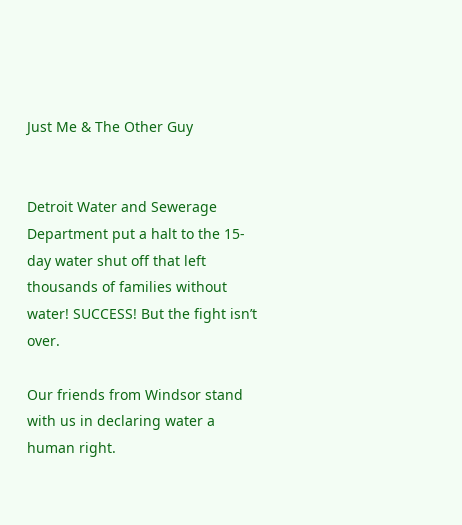Just Me & The Other Guy


Detroit Water and Sewerage Department put a halt to the 15-day water shut off that left thousands of families without water! SUCCESS! But the fight isn’t over.

Our friends from Windsor stand with us in declaring water a human right.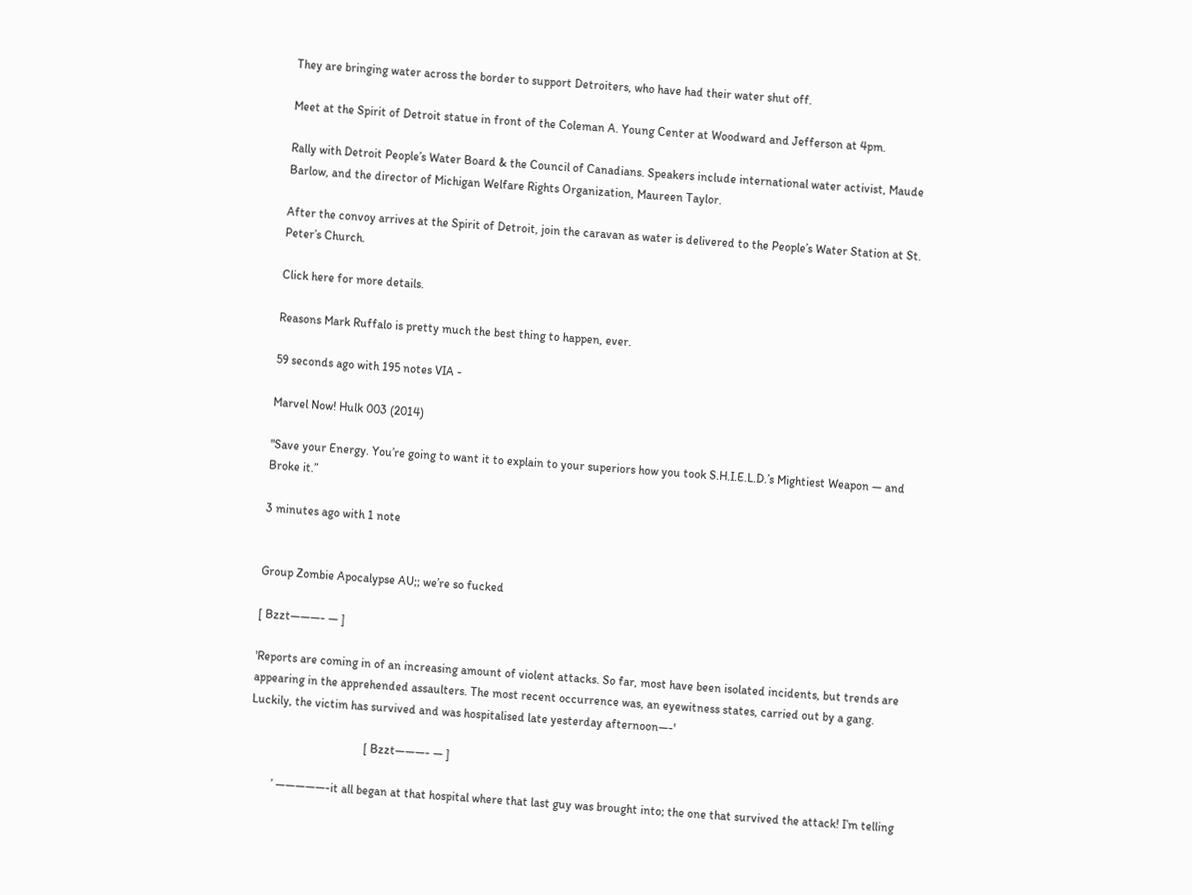They are bringing water across the border to support Detroiters, who have had their water shut off.

Meet at the Spirit of Detroit statue in front of the Coleman A. Young Center at Woodward and Jefferson at 4pm.

Rally with Detroit People’s Water Board & the Council of Canadians. Speakers include international water activist, Maude Barlow, and the director of Michigan Welfare Rights Organization, Maureen Taylor.

After the convoy arrives at the Spirit of Detroit, join the caravan as water is delivered to the People’s Water Station at St. Peter’s Church.

Click here for more details.

Reasons Mark Ruffalo is pretty much the best thing to happen, ever.

59 seconds ago with 195 notes VIA -

Marvel Now! Hulk 003 (2014)

"Save your Energy. You’re going to want it to explain to your superiors how you took S.H.I.E.L.D.’s Mightiest Weapon — and Broke it.”

3 minutes ago with 1 note


Group Zombie Apocalypse AU;; we’re so fucked

[ Bzzt———- — ]

'Reports are coming in of an increasing amount of violent attacks. So far, most have been isolated incidents, but trends are appearing in the apprehended assaulters. The most recent occurrence was, an eyewitness states, carried out by a gang. Luckily, the victim has survived and was hospitalised late yesterday afternoon—-'

                                      [ Bzzt———- — ]

        ’ —————-it all began at that hospital where that last guy was brought into; the one that survived the attack! I’m telling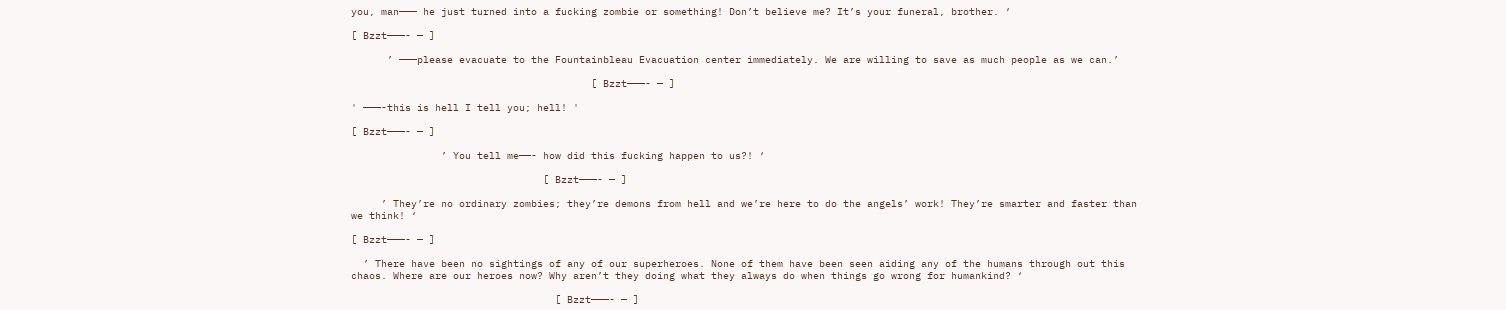you, man——— he just turned into a fucking zombie or something! Don’t believe me? It’s your funeral, brother. ‘

[ Bzzt———- — ]

      ’ ———please evacuate to the Fountainbleau Evacuation center immediately. We are willing to save as much people as we can.’

                                        [ Bzzt———- — ]

' ———-this is hell I tell you; hell! '

[ Bzzt———- — ]

               ’ You tell me——- how did this fucking happen to us?! ‘

                                [ Bzzt———- — ]

     ’ They’re no ordinary zombies; they’re demons from hell and we’re here to do the angels’ work! They’re smarter and faster than we think! ‘

[ Bzzt———- — ]

  ’ There have been no sightings of any of our superheroes. None of them have been seen aiding any of the humans through out this chaos. Where are our heroes now? Why aren’t they doing what they always do when things go wrong for humankind? ‘

                                  [ Bzzt———- — ]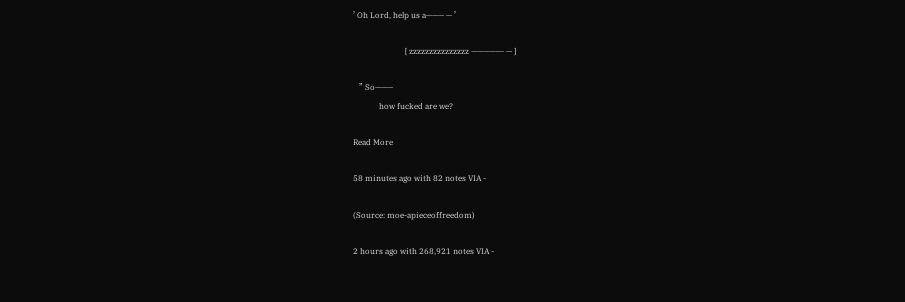’ Oh Lord, help us a——— — ’

                          [ zzzzzzzzzzzzzzz —————- — ]

   ” So———
             how fucked are we?

Read More

58 minutes ago with 82 notes VIA -

(Source: moe-apieceoffreedom)

2 hours ago with 268,921 notes VIA -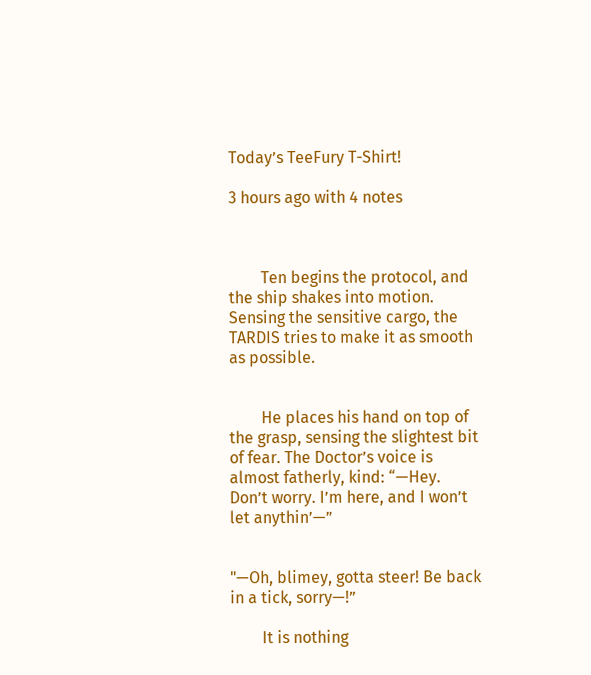Today’s TeeFury T-Shirt!

3 hours ago with 4 notes



        Ten begins the protocol, and the ship shakes into motion. Sensing the sensitive cargo, the TARDIS tries to make it as smooth as possible.


        He places his hand on top of the grasp, sensing the slightest bit of fear. The Doctor’s voice is almost fatherly, kind: “—Hey. Don’t worry. I’m here, and I won’t let anythin’—”


"—Oh, blimey, gotta steer! Be back in a tick, sorry—!”

        It is nothing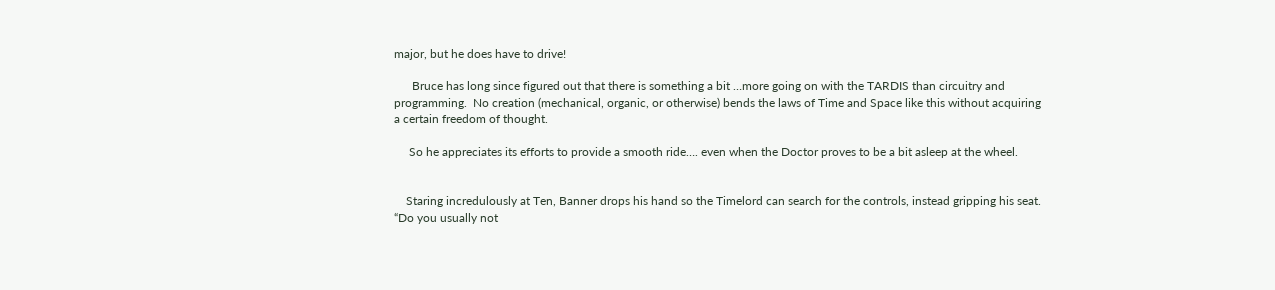major, but he does have to drive!

      Bruce has long since figured out that there is something a bit …more going on with the TARDIS than circuitry and programming.  No creation (mechanical, organic, or otherwise) bends the laws of Time and Space like this without acquiring a certain freedom of thought.

     So he appreciates its efforts to provide a smooth ride…. even when the Doctor proves to be a bit asleep at the wheel.


    Staring incredulously at Ten, Banner drops his hand so the Timelord can search for the controls, instead gripping his seat. “Do you usually not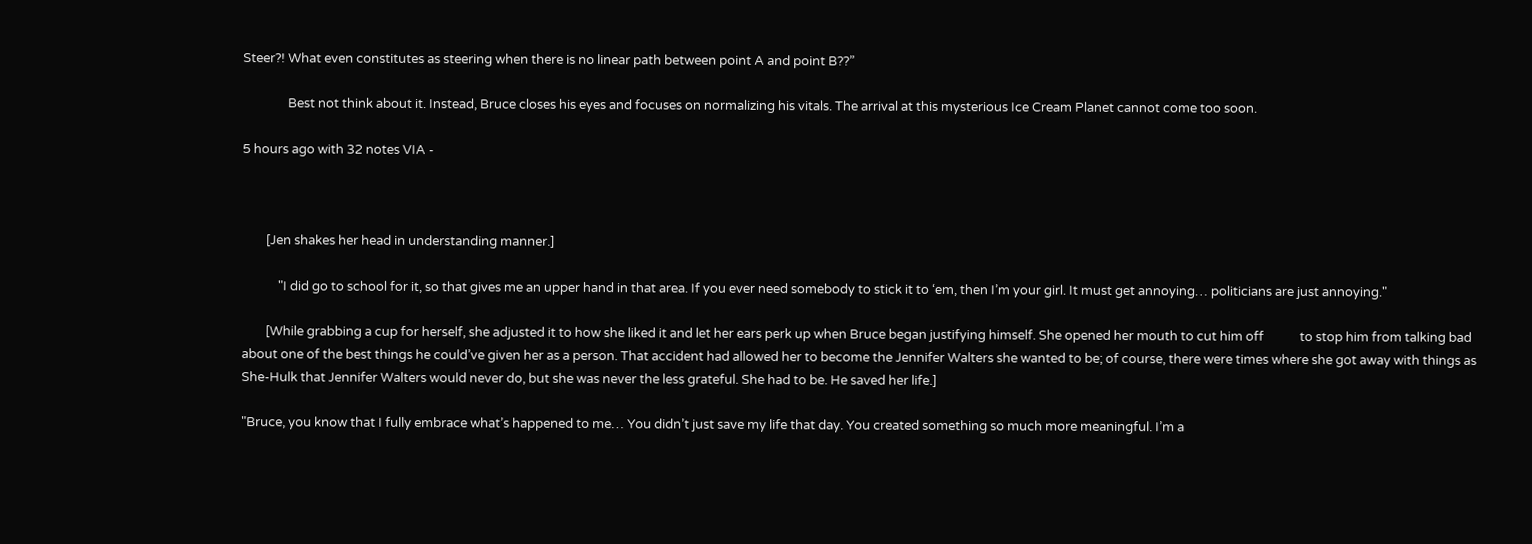Steer?! What even constitutes as steering when there is no linear path between point A and point B??”

               Best not think about it. Instead, Bruce closes his eyes and focuses on normalizing his vitals. The arrival at this mysterious Ice Cream Planet cannot come too soon.

5 hours ago with 32 notes VIA -



        [Jen shakes her head in understanding manner.]

            "I did go to school for it, so that gives me an upper hand in that area. If you ever need somebody to stick it to ‘em, then I’m your girl. It must get annoying… politicians are just annoying."

        [While grabbing a cup for herself, she adjusted it to how she liked it and let her ears perk up when Bruce began justifying himself. She opened her mouth to cut him off            to stop him from talking bad about one of the best things he could’ve given her as a person. That accident had allowed her to become the Jennifer Walters she wanted to be; of course, there were times where she got away with things as She-Hulk that Jennifer Walters would never do, but she was never the less grateful. She had to be. He saved her life.]

"Bruce, you know that I fully embrace what’s happened to me… You didn’t just save my life that day. You created something so much more meaningful. I’m a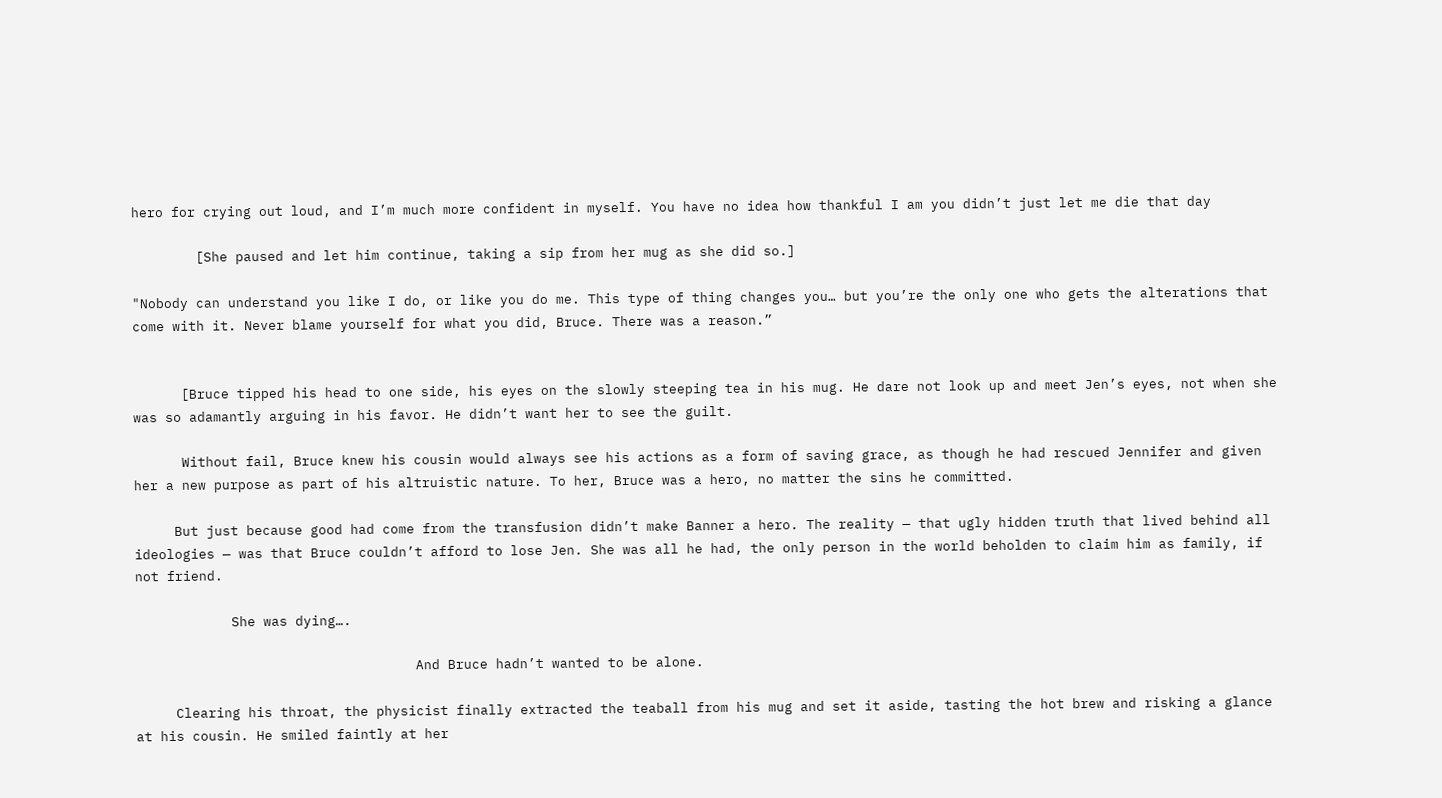hero for crying out loud, and I’m much more confident in myself. You have no idea how thankful I am you didn’t just let me die that day

        [She paused and let him continue, taking a sip from her mug as she did so.]

"Nobody can understand you like I do, or like you do me. This type of thing changes you… but you’re the only one who gets the alterations that come with it. Never blame yourself for what you did, Bruce. There was a reason.”


      [Bruce tipped his head to one side, his eyes on the slowly steeping tea in his mug. He dare not look up and meet Jen’s eyes, not when she was so adamantly arguing in his favor. He didn’t want her to see the guilt.

      Without fail, Bruce knew his cousin would always see his actions as a form of saving grace, as though he had rescued Jennifer and given her a new purpose as part of his altruistic nature. To her, Bruce was a hero, no matter the sins he committed.

     But just because good had come from the transfusion didn’t make Banner a hero. The reality — that ugly hidden truth that lived behind all ideologies — was that Bruce couldn’t afford to lose Jen. She was all he had, the only person in the world beholden to claim him as family, if not friend.

            She was dying….

                                   And Bruce hadn’t wanted to be alone.

     Clearing his throat, the physicist finally extracted the teaball from his mug and set it aside, tasting the hot brew and risking a glance at his cousin. He smiled faintly at her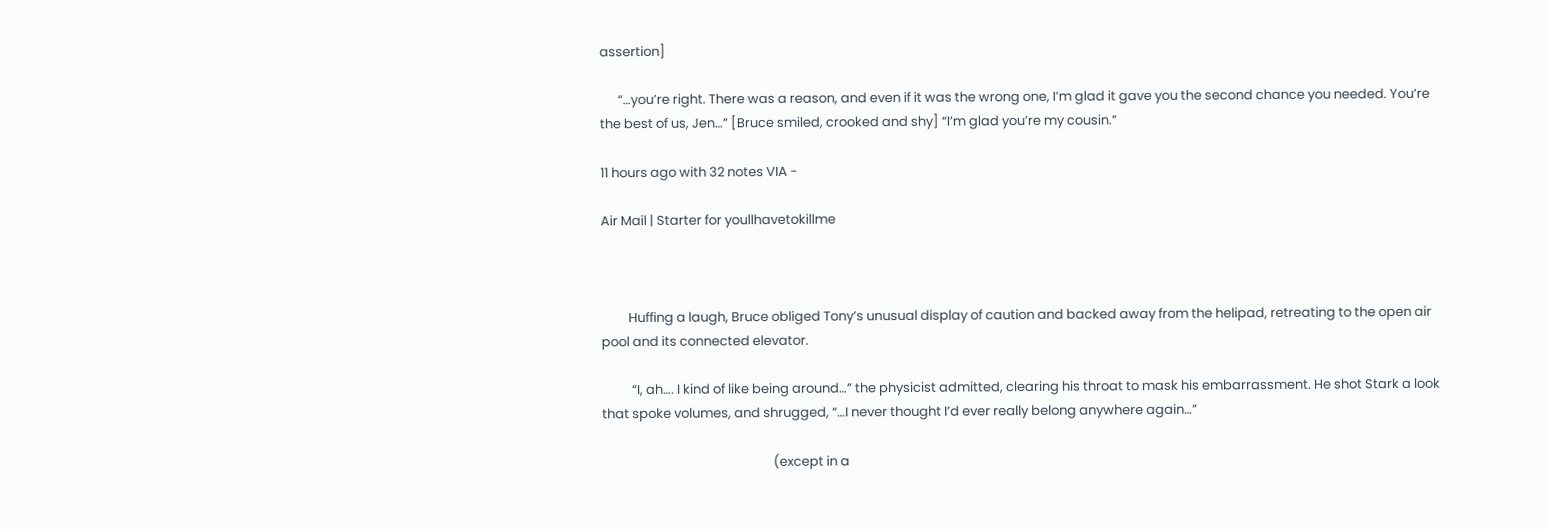assertion]

      “…you’re right. There was a reason, and even if it was the wrong one, I’m glad it gave you the second chance you needed. You’re the best of us, Jen…” [Bruce smiled, crooked and shy] “I’m glad you’re my cousin.”

11 hours ago with 32 notes VIA -

Air Mail | Starter for youllhavetokillme



         Huffing a laugh, Bruce obliged Tony’s unusual display of caution and backed away from the helipad, retreating to the open air pool and its connected elevator.

          “I, ah…. I kind of like being around…” the physicist admitted, clearing his throat to mask his embarrassment. He shot Stark a look that spoke volumes, and shrugged, “…I never thought I’d ever really belong anywhere again…”

                                                         (except in a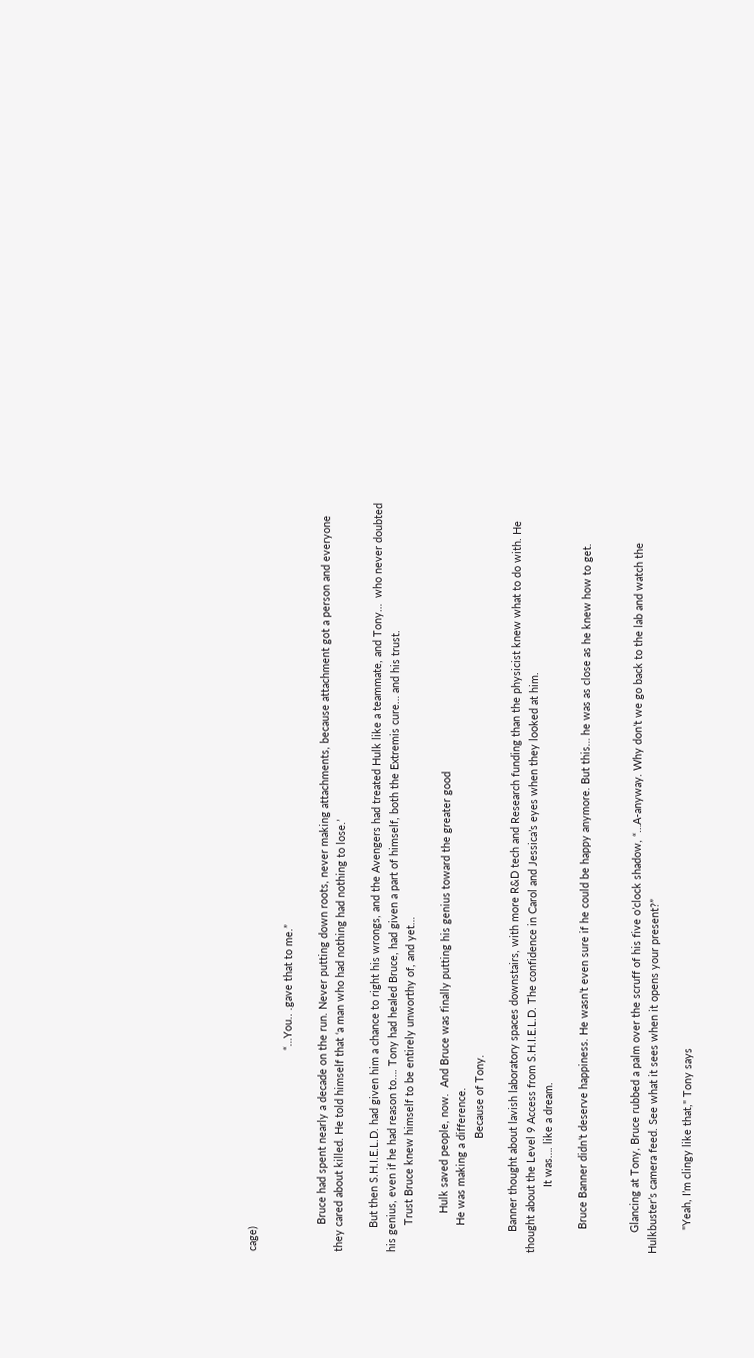cage)

                                                                   “…You.. .gave that to me.”

         Bruce had spent nearly a decade on the run. Never putting down roots, never making attachments, because attachment got a person and everyone they cared about killed. He told himself that ‘a man who had nothing had nothing to lose.’

        But then S.H.I.E.L.D. had given him a chance to right his wrongs, and the Avengers had treated Hulk like a teammate, and Tony…  who never doubted his genius, even if he had reason to…. Tony had healed Bruce, had given a part of himself, both the Extremis cure… and his trust.
         Trust Bruce knew himself to be entirely unworthy of, and yet…

             Hulk saved people, now.  And Bruce was finally putting his genius toward the greater good
         He was making a difference.
                                      Because of Tony.

       Banner thought about lavish laboratory spaces downstairs, with more R&D tech and Research funding than the physicist knew what to do with. He thought about the Level 9 Access from S.H.I.E.L.D. The confidence in Carol and Jessica’s eyes when they looked at him.
                      It was…. like a dream.

        Bruce Banner didn’t deserve happiness. He wasn’t even sure if he could be happy anymore. But this… he was as close as he knew how to get.


       Glancing at Tony, Bruce rubbed a palm over the scruff of his five o’clock shadow, “…A-anyway. Why don’t we go back to the lab and watch the Hulkbuster’s camera feed. See what it sees when it opens your present?”

        "Yeah, I’m clingy like that," Tony says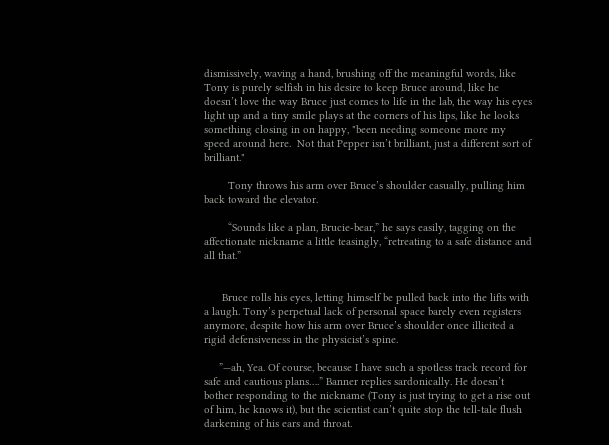dismissively, waving a hand, brushing off the meaningful words, like Tony is purely selfish in his desire to keep Bruce around, like he doesn’t love the way Bruce just comes to life in the lab, the way his eyes light up and a tiny smile plays at the corners of his lips, like he looks something closing in on happy, "been needing someone more my speed around here.  Not that Pepper isn’t brilliant, just a different sort of brilliant."

        Tony throws his arm over Bruce’s shoulder casually, pulling him back toward the elevator.

        “Sounds like a plan, Brucie-bear,” he says easily, tagging on the affectionate nickname a little teasingly, “retreating to a safe distance and all that.”


      Bruce rolls his eyes, letting himself be pulled back into the lifts with a laugh. Tony’s perpetual lack of personal space barely even registers anymore, despite how his arm over Bruce’s shoulder once illicited a rigid defensiveness in the physicist’s spine.

     ”—ah, Yea. Of course, because I have such a spotless track record for safe and cautious plans….” Banner replies sardonically. He doesn’t bother responding to the nickname (Tony is just trying to get a rise out of him, he knows it), but the scientist can’t quite stop the tell-tale flush darkening of his ears and throat.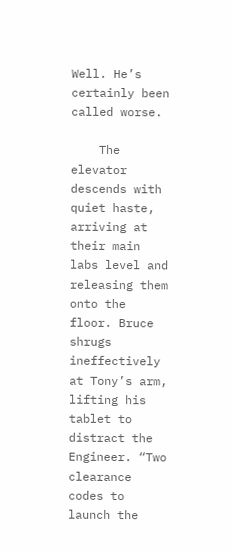Well. He’s certainly been called worse.

    The elevator descends with quiet haste, arriving at their main labs level and releasing them onto the floor. Bruce shrugs ineffectively at Tony’s arm, lifting his tablet to distract the Engineer. “Two clearance codes to launch the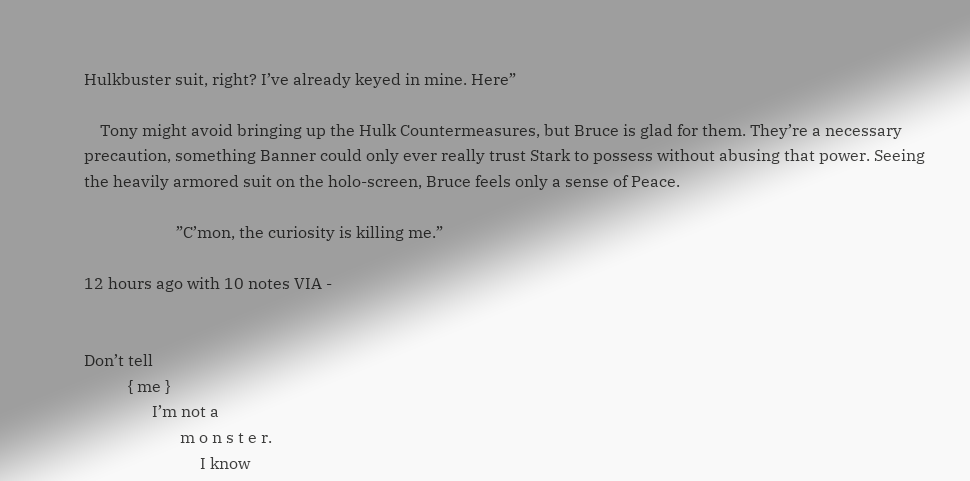Hulkbuster suit, right? I’ve already keyed in mine. Here”

    Tony might avoid bringing up the Hulk Countermeasures, but Bruce is glad for them. They’re a necessary precaution, something Banner could only ever really trust Stark to possess without abusing that power. Seeing the heavily armored suit on the holo-screen, Bruce feels only a sense of Peace.

                       ”C’mon, the curiosity is killing me.”

12 hours ago with 10 notes VIA -


Don’t tell
           { me }
                 I’m not a
                        m o n s t e r.
                             I know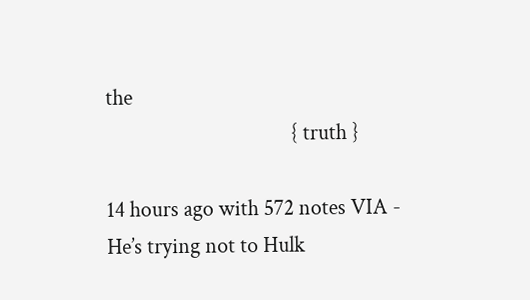the
                                     { truth }

14 hours ago with 572 notes VIA -
He’s trying not to Hulk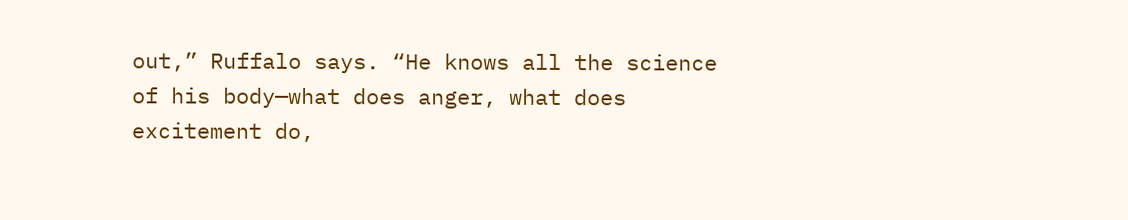out,” Ruffalo says. “He knows all the science of his body—what does anger, what does excitement do,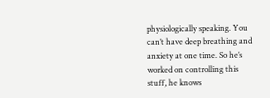physiologically speaking. You can’t have deep breathing and anxiety at one time. So he’s worked on controlling this stuff, he knows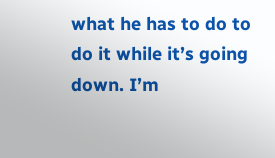what he has to do to do it while it’s going down. I’m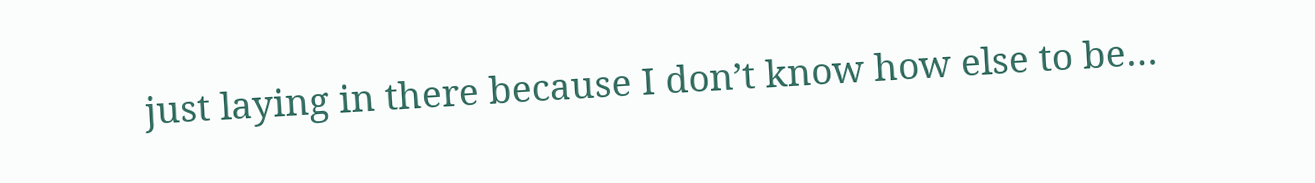just laying in there because I don’t know how else to be…